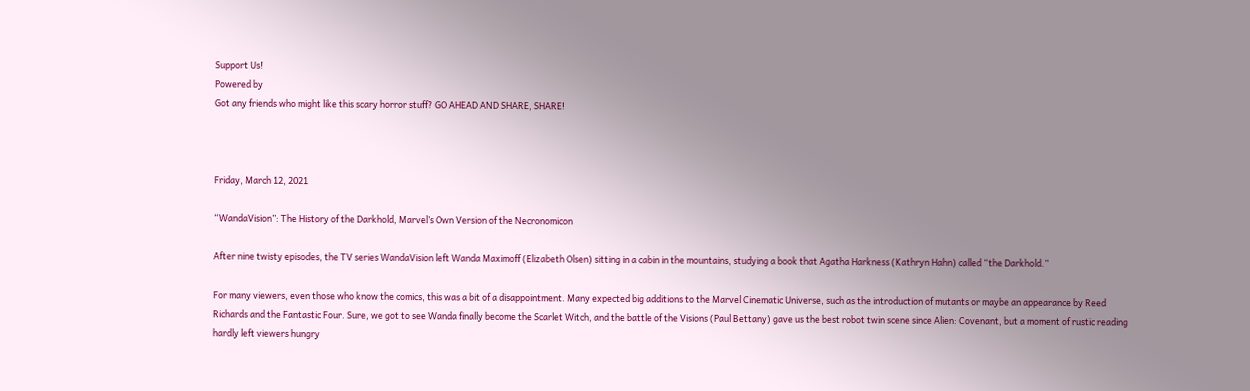Support Us!
Powered by
Got any friends who might like this scary horror stuff? GO AHEAD AND SHARE, SHARE!



Friday, March 12, 2021

“WandaVision”: The History of the Darkhold, Marvel’s Own Version of the Necronomicon

After nine twisty episodes, the TV series WandaVision left Wanda Maximoff (Elizabeth Olsen) sitting in a cabin in the mountains, studying a book that Agatha Harkness (Kathryn Hahn) called “the Darkhold.”

For many viewers, even those who know the comics, this was a bit of a disappointment. Many expected big additions to the Marvel Cinematic Universe, such as the introduction of mutants or maybe an appearance by Reed Richards and the Fantastic Four. Sure, we got to see Wanda finally become the Scarlet Witch, and the battle of the Visions (Paul Bettany) gave us the best robot twin scene since Alien: Covenant, but a moment of rustic reading hardly left viewers hungry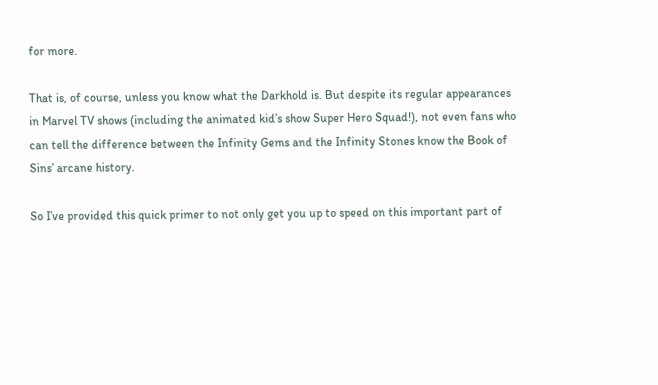for more.

That is, of course, unless you know what the Darkhold is. But despite its regular appearances in Marvel TV shows (including the animated kid’s show Super Hero Squad!), not even fans who can tell the difference between the Infinity Gems and the Infinity Stones know the Book of Sins’ arcane history.

So I’ve provided this quick primer to not only get you up to speed on this important part of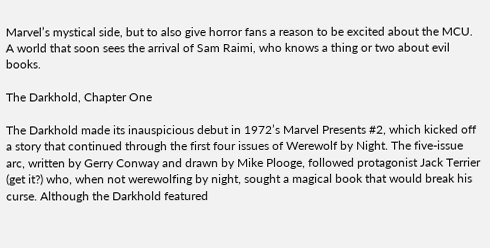Marvel’s mystical side, but to also give horror fans a reason to be excited about the MCU. A world that soon sees the arrival of Sam Raimi, who knows a thing or two about evil books.

The Darkhold, Chapter One

The Darkhold made its inauspicious debut in 1972’s Marvel Presents #2, which kicked off a story that continued through the first four issues of Werewolf by Night. The five-issue arc, written by Gerry Conway and drawn by Mike Plooge, followed protagonist Jack Terrier (get it?) who, when not werewolfing by night, sought a magical book that would break his curse. Although the Darkhold featured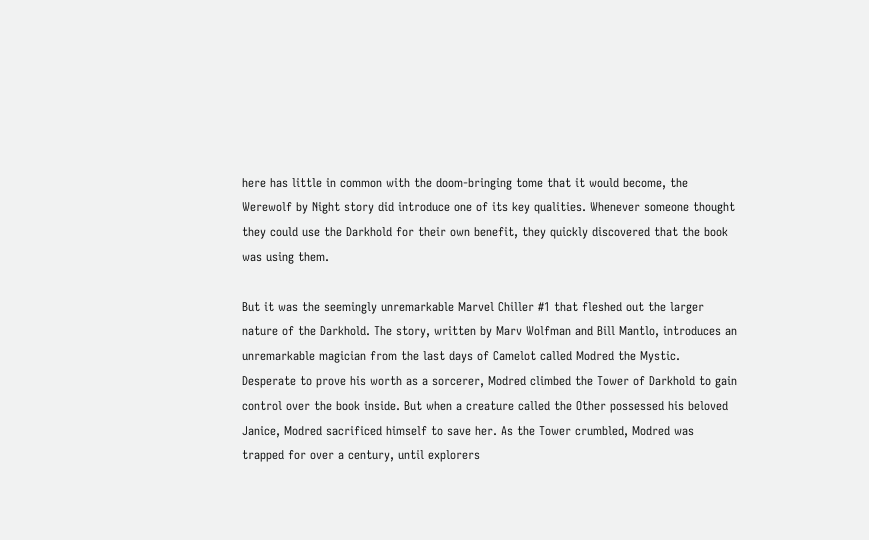here has little in common with the doom-bringing tome that it would become, the Werewolf by Night story did introduce one of its key qualities. Whenever someone thought they could use the Darkhold for their own benefit, they quickly discovered that the book was using them.

But it was the seemingly unremarkable Marvel Chiller #1 that fleshed out the larger nature of the Darkhold. The story, written by Marv Wolfman and Bill Mantlo, introduces an unremarkable magician from the last days of Camelot called Modred the Mystic. Desperate to prove his worth as a sorcerer, Modred climbed the Tower of Darkhold to gain control over the book inside. But when a creature called the Other possessed his beloved Janice, Modred sacrificed himself to save her. As the Tower crumbled, Modred was trapped for over a century, until explorers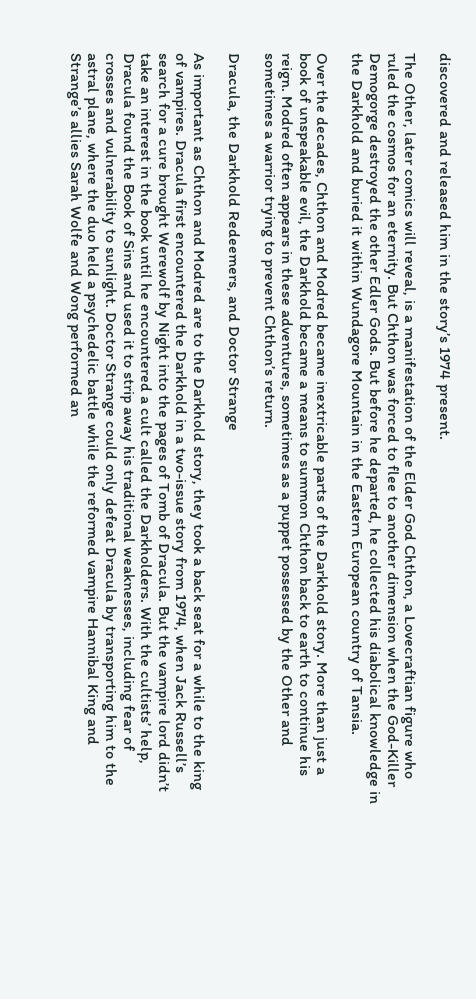discovered and released him in the story’s 1974 present.

The Other, later comics will reveal, is a manifestation of the Elder God Chthon, a Lovecraftian figure who ruled the cosmos for an eternity. But Chthon was forced to flee to another dimension when the God-Killer Demogorge destroyed the other Edler Gods. But before he departed, he collected his diabolical knowledge in the Darkhold and buried it within Wundagore Mountain in the Eastern European country of Tansia.

Over the decades, Chthon and Modred became inextricable parts of the Darkhold story. More than just a book of unspeakable evil, the Darkhold became a means to summon Chthon back to earth to continue his reign. Modred often appears in these adventures, sometimes as a puppet possessed by the Other and sometimes a warrior trying to prevent Chthon’s return.

Dracula, the Darkhold Redeemers, and Doctor Strange

As important as Chthon and Modred are to the Darkhold story, they took a back seat for a while to the king of vampires. Dracula first encountered the Darkhold in a two-issue story from 1974, when Jack Russell’s search for a cure brought Werewolf by Night into the pages of Tomb of Dracula. But the vampire lord didn’t take an interest in the book until he encountered a cult called the Darkholders. With the cultists’ help, Dracula found the Book of Sins and used it to strip away his traditional weaknesses, including fear of crosses and vulnerability to sunlight. Doctor Strange could only defeat Dracula by transporting him to the astral plane, where the duo held a psychedelic battle while the reformed vampire Hannibal King and Strange’s allies Sarah Wolfe and Wong performed an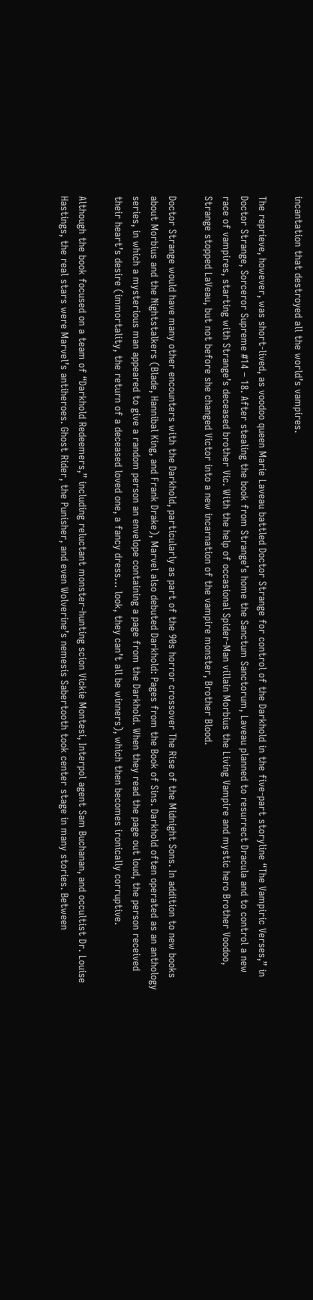incantation that destroyed all the world’s vampires.

The reprieve, however, was short-lived, as voodoo queen Marie Laveau battled Doctor Strange for control of the Darkhold in the five-part storyline “The Vampiric Verses,” in Doctor Strange, Sorceror Supreme #14 – 18. After stealing the book from Strange’s home the Sanctum Sanctorum, Laveau planned to resurrect Dracula and to control a new race of vampires, starting with Strange’s deceased brother Vic. With the help of occasional Spider-Man villain Morbius the Living Vampire and mystic hero Brother Voodoo, Strange stopped LaVeau, but not before she changed Victor into a new incarnation of the vampire monster, Brother Blood.

Doctor Strange would have many other encounters with the Darkhold, particularly as part of the 90s horror crossover The Rise of the Midnight Sons. In addition to new books about Morbius and the Nightstalkers (Blade, Hannibal King, and Frank Drake), Marvel also debuted Darkhold: Pages from the Book of Sins. Darkhold often operated as an anthology series, in which a mysterious man appeared to give a random person an envelope containing a page from the Darkhold. When they read the page out loud, the person received their heart’s desire (immortality, the return of a deceased loved one, a fancy dress… look, they can’t all be winners), which then becomes ironically corruptive.

Although the book focused on a team of “Darkhold Redeemers,” including reluctant monster-hunting scion Vickie Montesi, Interpol agent Sam Buchanan, and occultist Dr. Louise Hastings, the real stars were Marvel’s antiheroes. Ghost Rider, the Punisher, and even Wolverine’s nemesis Sabertooth took center stage in many stories. Between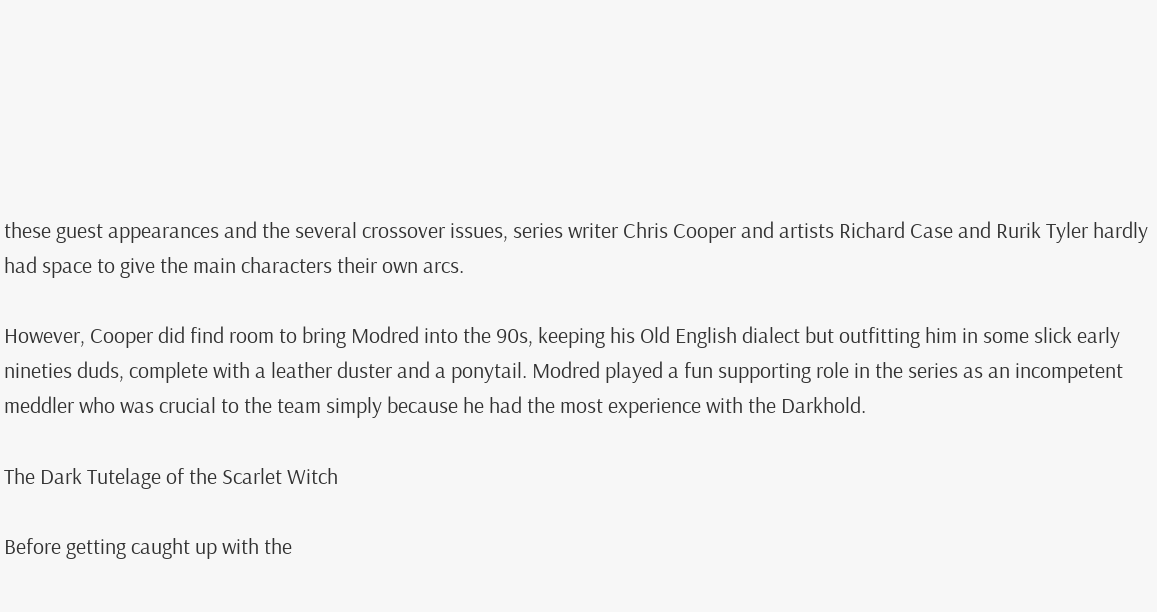these guest appearances and the several crossover issues, series writer Chris Cooper and artists Richard Case and Rurik Tyler hardly had space to give the main characters their own arcs.

However, Cooper did find room to bring Modred into the 90s, keeping his Old English dialect but outfitting him in some slick early nineties duds, complete with a leather duster and a ponytail. Modred played a fun supporting role in the series as an incompetent meddler who was crucial to the team simply because he had the most experience with the Darkhold.

The Dark Tutelage of the Scarlet Witch

Before getting caught up with the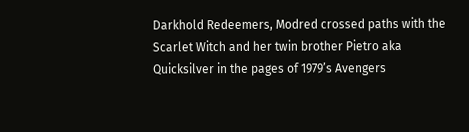Darkhold Redeemers, Modred crossed paths with the Scarlet Witch and her twin brother Pietro aka Quicksilver in the pages of 1979’s Avengers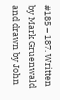#185 – 187. Written by Mark Gruenwald and drawn by John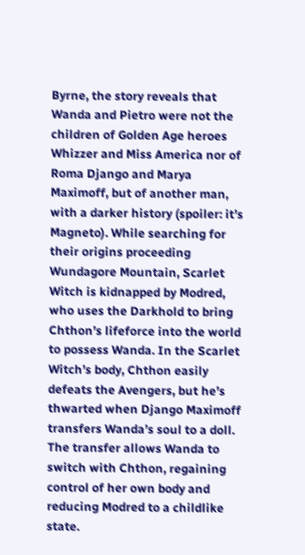Byrne, the story reveals that Wanda and Pietro were not the children of Golden Age heroes Whizzer and Miss America nor of Roma Django and Marya Maximoff, but of another man, with a darker history (spoiler: it’s Magneto). While searching for their origins proceeding Wundagore Mountain, Scarlet Witch is kidnapped by Modred, who uses the Darkhold to bring Chthon’s lifeforce into the world to possess Wanda. In the Scarlet Witch’s body, Chthon easily defeats the Avengers, but he’s thwarted when Django Maximoff transfers Wanda’s soul to a doll. The transfer allows Wanda to switch with Chthon, regaining control of her own body and reducing Modred to a childlike state.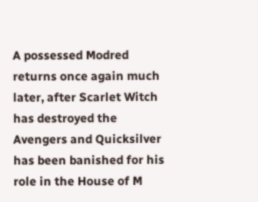A possessed Modred returns once again much later, after Scarlet Witch has destroyed the Avengers and Quicksilver has been banished for his role in the House of M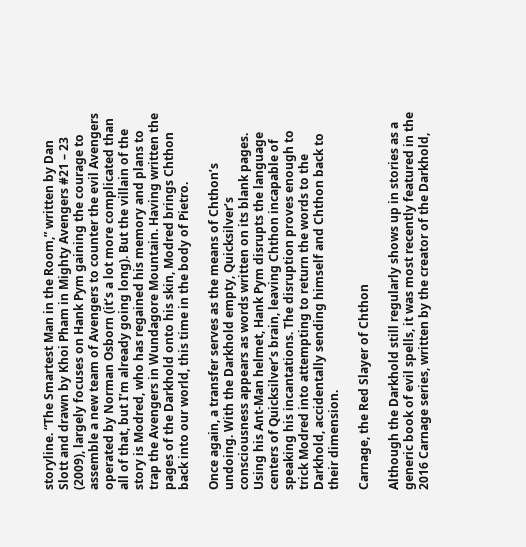storyline. “The Smartest Man in the Room,” written by Dan Slott and drawn by Khoi Pham in Mighty Avengers #21 – 23 (2009), largely focuses on Hank Pym gaining the courage to assemble a new team of Avengers to counter the evil Avengers operated by Norman Osborn (it’s a lot more complicated than all of that, but I’m already going long). But the villain of the story is Modred, who has regained his memory and plans to trap the Avengers in Wundagore Mountain. Having written the pages of the Darkhold onto his skin, Modred brings Chthon back into our world, this time in the body of Pietro.

Once again, a transfer serves as the means of Chthon’s undoing. With the Darkhold empty, Quicksilver’s consciousness appears as words written on its blank pages. Using his Ant-Man helmet, Hank Pym disrupts the language centers of Quicksilver’s brain, leaving Chthon incapable of speaking his incantations. The disruption proves enough to trick Modred into attempting to return the words to the Darkhold, accidentally sending himself and Chthon back to their dimension.

Carnage, the Red Slayer of Chthon

Although the Darkhold still regularly shows up in stories as a generic book of evil spells, it was most recently featured in the 2016 Carnage series, written by the creator of the Darkhold,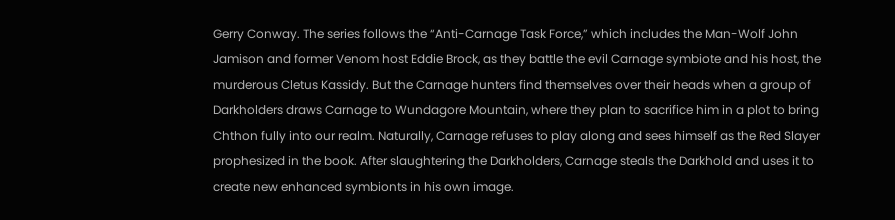Gerry Conway. The series follows the “Anti-Carnage Task Force,” which includes the Man-Wolf John Jamison and former Venom host Eddie Brock, as they battle the evil Carnage symbiote and his host, the murderous Cletus Kassidy. But the Carnage hunters find themselves over their heads when a group of Darkholders draws Carnage to Wundagore Mountain, where they plan to sacrifice him in a plot to bring Chthon fully into our realm. Naturally, Carnage refuses to play along and sees himself as the Red Slayer prophesized in the book. After slaughtering the Darkholders, Carnage steals the Darkhold and uses it to create new enhanced symbionts in his own image.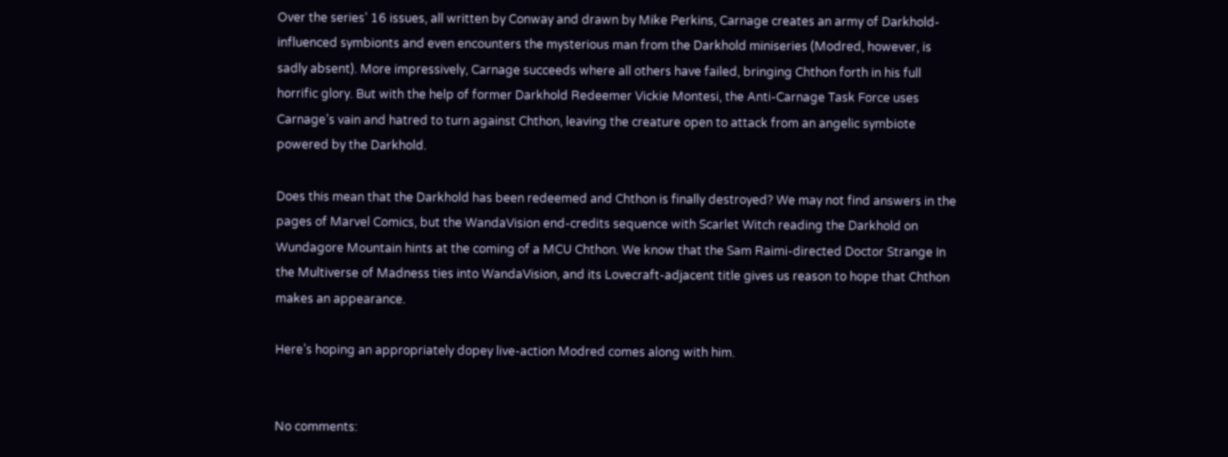Over the series’ 16 issues, all written by Conway and drawn by Mike Perkins, Carnage creates an army of Darkhold-influenced symbionts and even encounters the mysterious man from the Darkhold miniseries (Modred, however, is sadly absent). More impressively, Carnage succeeds where all others have failed, bringing Chthon forth in his full horrific glory. But with the help of former Darkhold Redeemer Vickie Montesi, the Anti-Carnage Task Force uses Carnage’s vain and hatred to turn against Chthon, leaving the creature open to attack from an angelic symbiote powered by the Darkhold.

Does this mean that the Darkhold has been redeemed and Chthon is finally destroyed? We may not find answers in the pages of Marvel Comics, but the WandaVision end-credits sequence with Scarlet Witch reading the Darkhold on Wundagore Mountain hints at the coming of a MCU Chthon. We know that the Sam Raimi-directed Doctor Strange In the Multiverse of Madness ties into WandaVision, and its Lovecraft-adjacent title gives us reason to hope that Chthon makes an appearance.

Here’s hoping an appropriately dopey live-action Modred comes along with him.


No comments: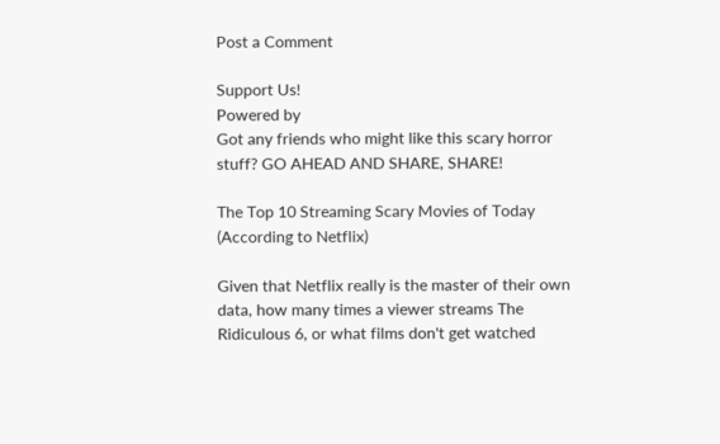Post a Comment

Support Us!
Powered by
Got any friends who might like this scary horror stuff? GO AHEAD AND SHARE, SHARE!

The Top 10 Streaming Scary Movies of Today (According to Netflix)

Given that Netflix really is the master of their own data, how many times a viewer streams The Ridiculous 6, or what films don't get watched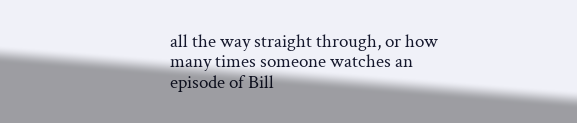all the way straight through, or how many times someone watches an episode of Bill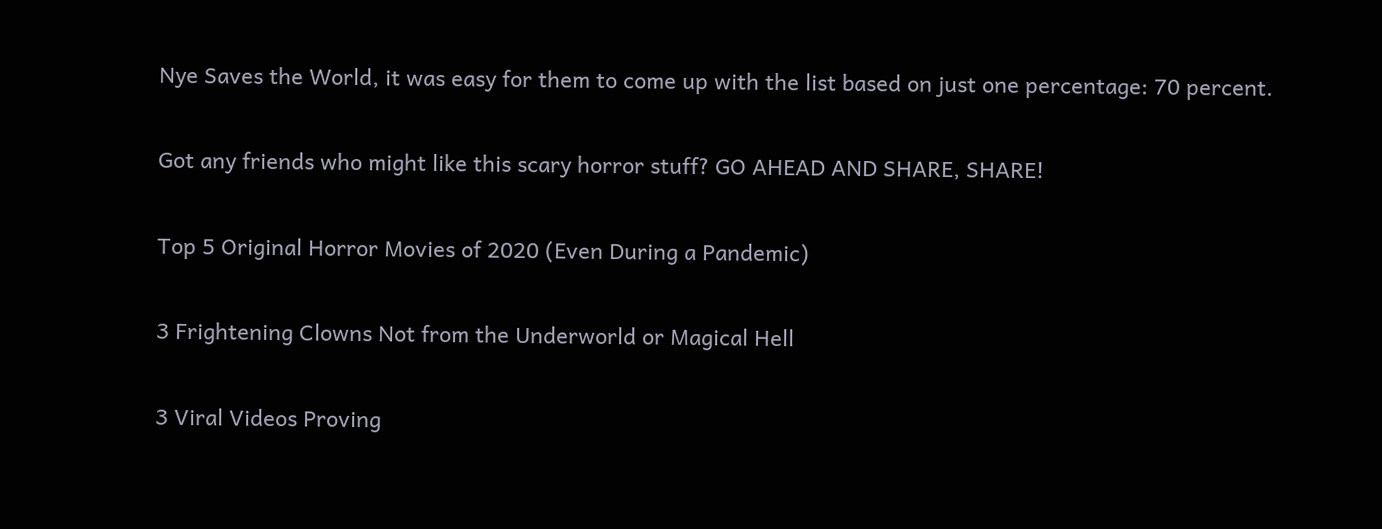Nye Saves the World, it was easy for them to come up with the list based on just one percentage: 70 percent.

Got any friends who might like this scary horror stuff? GO AHEAD AND SHARE, SHARE!

Top 5 Original Horror Movies of 2020 (Even During a Pandemic)

3 Frightening Clowns Not from the Underworld or Magical Hell

3 Viral Videos Proving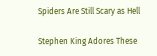Spiders Are Still Scary as Hell

Stephen King Adores These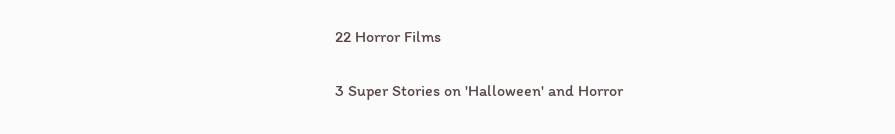22 Horror Films

3 Super Stories on 'Halloween' and Horror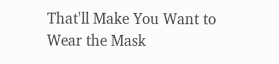That'll Make You Want to Wear the Mask